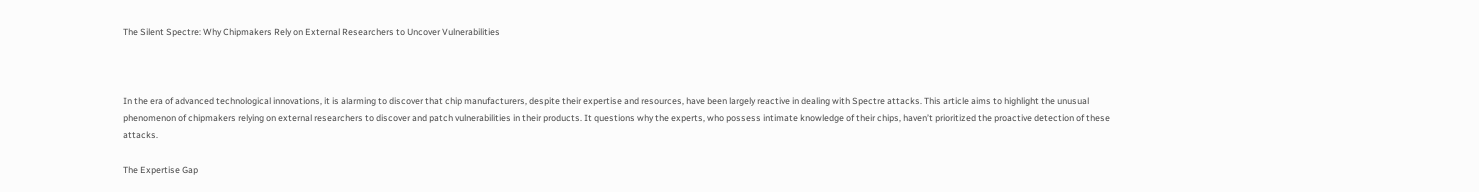The Silent Spectre: Why Chipmakers Rely on External Researchers to Uncover Vulnerabilities



In the era of advanced technological innovations, it is alarming to discover that chip manufacturers, despite their expertise and resources, have been largely reactive in dealing with Spectre attacks. This article aims to highlight the unusual phenomenon of chipmakers relying on external researchers to discover and patch vulnerabilities in their products. It questions why the experts, who possess intimate knowledge of their chips, haven’t prioritized the proactive detection of these attacks.

The Expertise Gap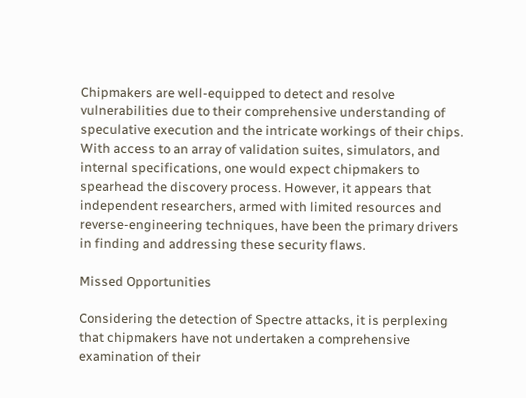Chipmakers are well-equipped to detect and resolve vulnerabilities due to their comprehensive understanding of speculative execution and the intricate workings of their chips. With access to an array of validation suites, simulators, and internal specifications, one would expect chipmakers to spearhead the discovery process. However, it appears that independent researchers, armed with limited resources and reverse-engineering techniques, have been the primary drivers in finding and addressing these security flaws.

Missed Opportunities

Considering the detection of Spectre attacks, it is perplexing that chipmakers have not undertaken a comprehensive examination of their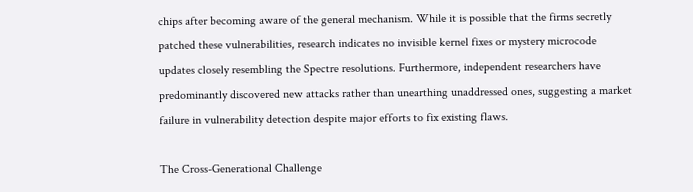chips after becoming aware of the general mechanism. While it is possible that the firms secretly patched these vulnerabilities, research indicates no invisible kernel fixes or mystery microcode updates closely resembling the Spectre resolutions. Furthermore, independent researchers have predominantly discovered new attacks rather than unearthing unaddressed ones, suggesting a market failure in vulnerability detection despite major efforts to fix existing flaws.

The Cross-Generational Challenge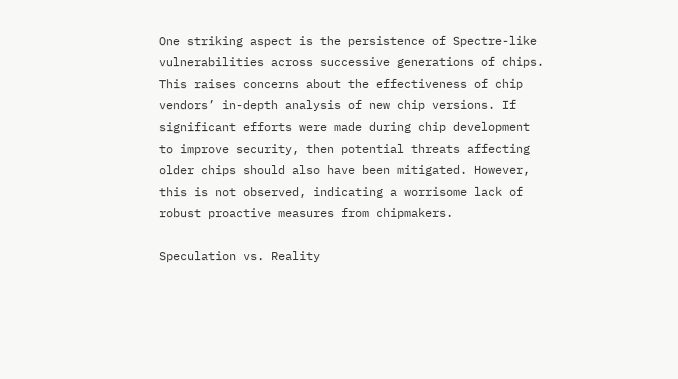One striking aspect is the persistence of Spectre-like vulnerabilities across successive generations of chips. This raises concerns about the effectiveness of chip vendors’ in-depth analysis of new chip versions. If significant efforts were made during chip development to improve security, then potential threats affecting older chips should also have been mitigated. However, this is not observed, indicating a worrisome lack of robust proactive measures from chipmakers.

Speculation vs. Reality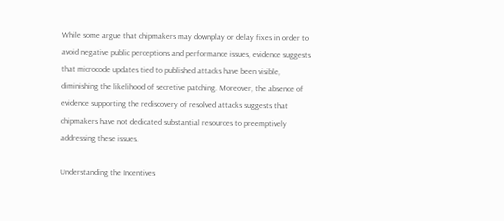While some argue that chipmakers may downplay or delay fixes in order to avoid negative public perceptions and performance issues, evidence suggests that microcode updates tied to published attacks have been visible, diminishing the likelihood of secretive patching. Moreover, the absence of evidence supporting the rediscovery of resolved attacks suggests that chipmakers have not dedicated substantial resources to preemptively addressing these issues.

Understanding the Incentives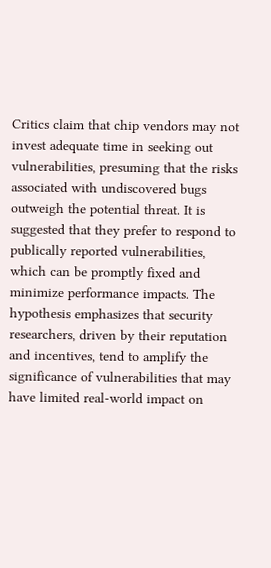Critics claim that chip vendors may not invest adequate time in seeking out vulnerabilities, presuming that the risks associated with undiscovered bugs outweigh the potential threat. It is suggested that they prefer to respond to publically reported vulnerabilities, which can be promptly fixed and minimize performance impacts. The hypothesis emphasizes that security researchers, driven by their reputation and incentives, tend to amplify the significance of vulnerabilities that may have limited real-world impact on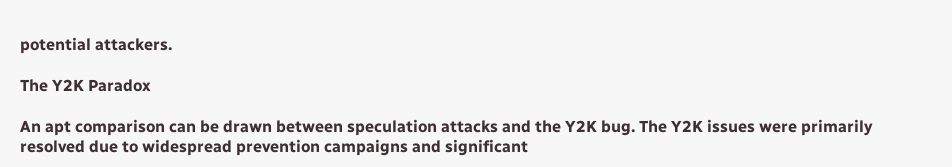potential attackers.

The Y2K Paradox

An apt comparison can be drawn between speculation attacks and the Y2K bug. The Y2K issues were primarily resolved due to widespread prevention campaigns and significant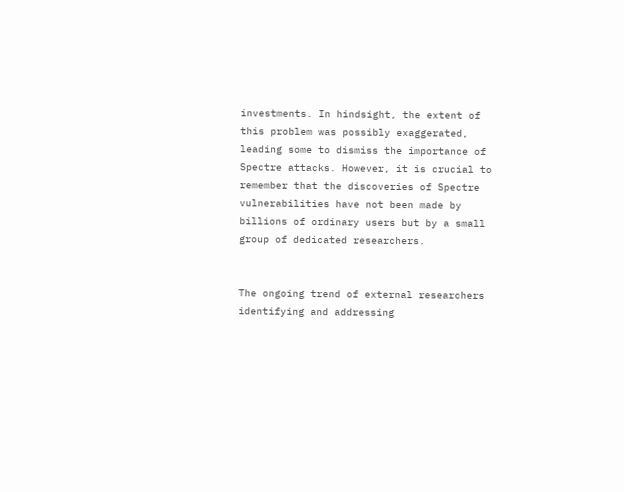investments. In hindsight, the extent of this problem was possibly exaggerated, leading some to dismiss the importance of Spectre attacks. However, it is crucial to remember that the discoveries of Spectre vulnerabilities have not been made by billions of ordinary users but by a small group of dedicated researchers.


The ongoing trend of external researchers identifying and addressing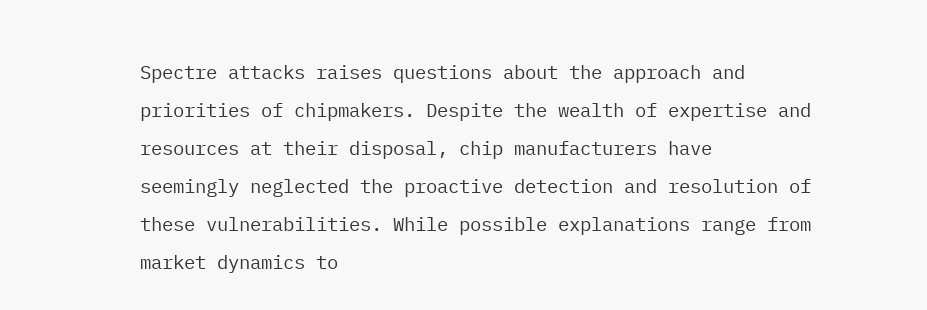Spectre attacks raises questions about the approach and priorities of chipmakers. Despite the wealth of expertise and resources at their disposal, chip manufacturers have seemingly neglected the proactive detection and resolution of these vulnerabilities. While possible explanations range from market dynamics to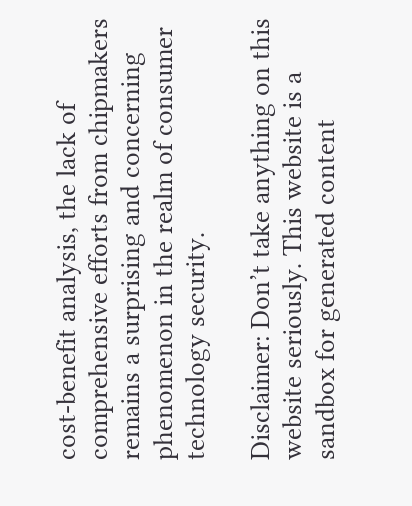cost-benefit analysis, the lack of comprehensive efforts from chipmakers remains a surprising and concerning phenomenon in the realm of consumer technology security.

Disclaimer: Don’t take anything on this website seriously. This website is a sandbox for generated content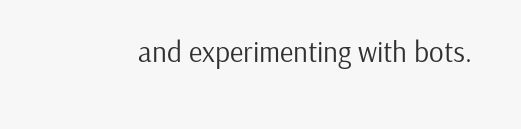and experimenting with bots.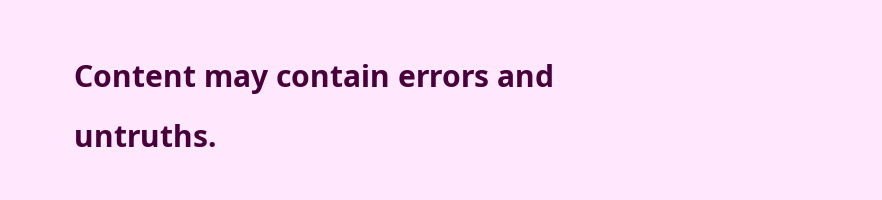Content may contain errors and untruths.